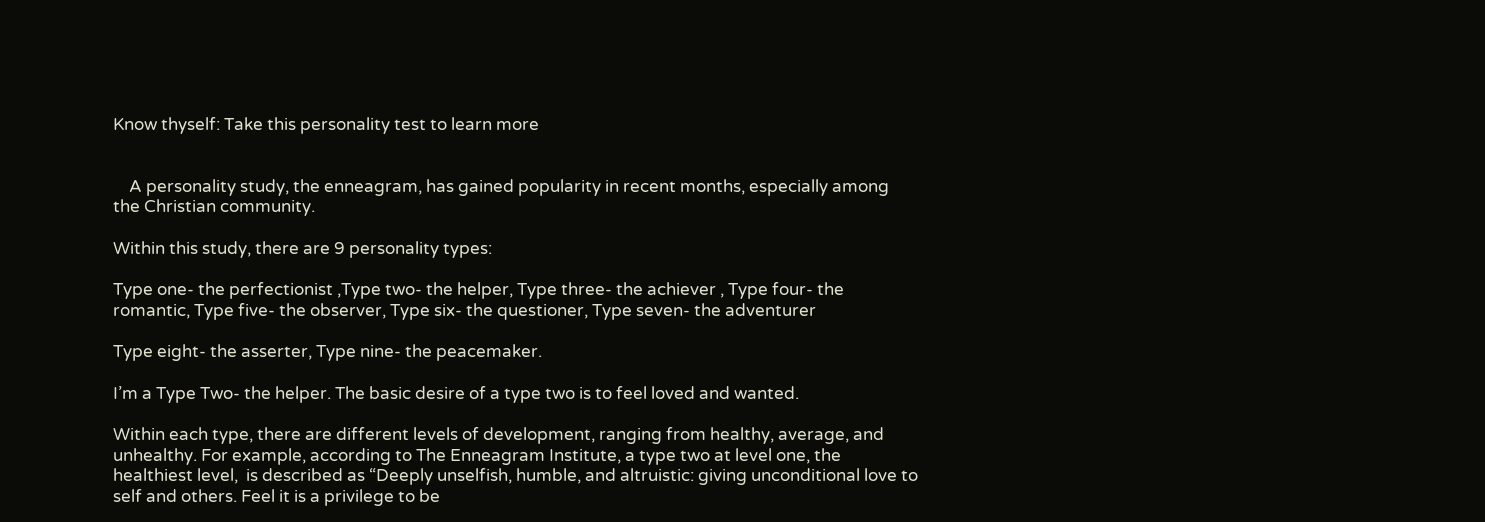Know thyself: Take this personality test to learn more


    A personality study, the enneagram, has gained popularity in recent months, especially among the Christian community.

Within this study, there are 9 personality types:

Type one- the perfectionist ,Type two- the helper, Type three- the achiever , Type four- the romantic, Type five- the observer, Type six- the questioner, Type seven- the adventurer

Type eight- the asserter, Type nine- the peacemaker.

I’m a Type Two- the helper. The basic desire of a type two is to feel loved and wanted.

Within each type, there are different levels of development, ranging from healthy, average, and unhealthy. For example, according to The Enneagram Institute, a type two at level one, the healthiest level,  is described as “Deeply unselfish, humble, and altruistic: giving unconditional love to self and others. Feel it is a privilege to be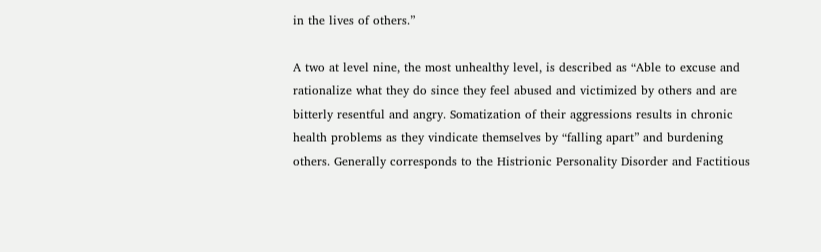in the lives of others.”

A two at level nine, the most unhealthy level, is described as “Able to excuse and rationalize what they do since they feel abused and victimized by others and are bitterly resentful and angry. Somatization of their aggressions results in chronic health problems as they vindicate themselves by “falling apart” and burdening others. Generally corresponds to the Histrionic Personality Disorder and Factitious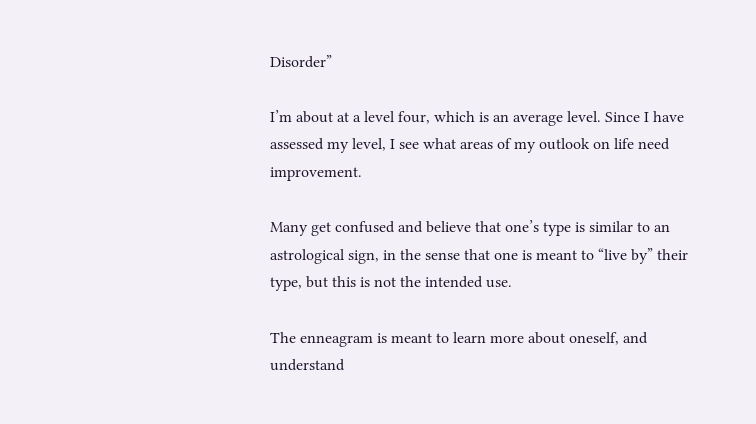Disorder”

I’m about at a level four, which is an average level. Since I have assessed my level, I see what areas of my outlook on life need improvement.

Many get confused and believe that one’s type is similar to an astrological sign, in the sense that one is meant to “live by” their type, but this is not the intended use.

The enneagram is meant to learn more about oneself, and understand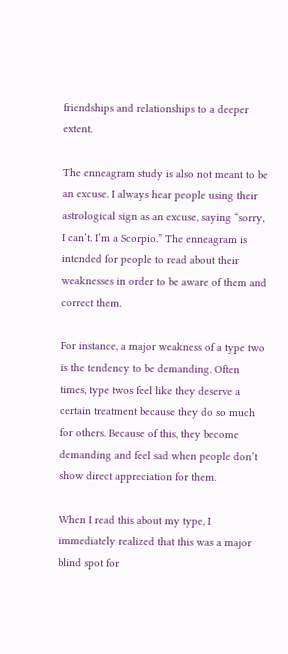friendships and relationships to a deeper extent.

The enneagram study is also not meant to be an excuse. I always hear people using their astrological sign as an excuse, saying “sorry, I can’t. I’m a Scorpio.” The enneagram is intended for people to read about their weaknesses in order to be aware of them and correct them.

For instance, a major weakness of a type two is the tendency to be demanding. Often times, type twos feel like they deserve a certain treatment because they do so much for others. Because of this, they become demanding and feel sad when people don’t show direct appreciation for them.

When I read this about my type, I immediately realized that this was a major blind spot for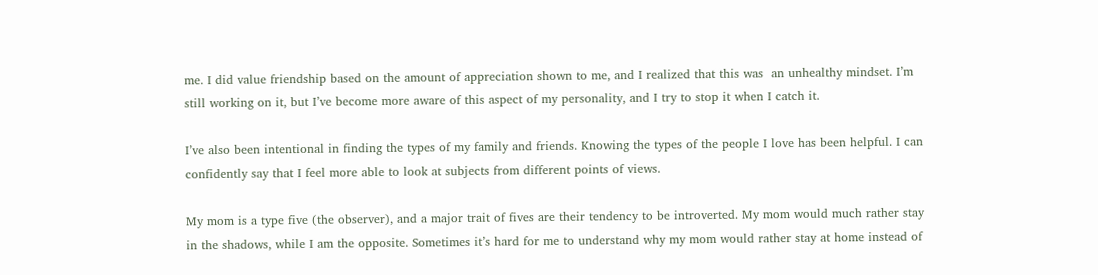me. I did value friendship based on the amount of appreciation shown to me, and I realized that this was  an unhealthy mindset. I’m still working on it, but I’ve become more aware of this aspect of my personality, and I try to stop it when I catch it.

I’ve also been intentional in finding the types of my family and friends. Knowing the types of the people I love has been helpful. I can confidently say that I feel more able to look at subjects from different points of views.

My mom is a type five (the observer), and a major trait of fives are their tendency to be introverted. My mom would much rather stay in the shadows, while I am the opposite. Sometimes it’s hard for me to understand why my mom would rather stay at home instead of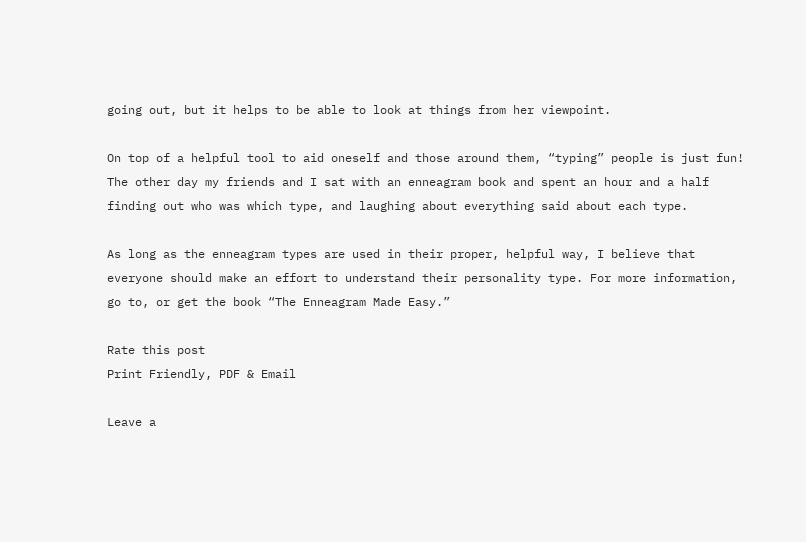going out, but it helps to be able to look at things from her viewpoint.

On top of a helpful tool to aid oneself and those around them, “typing” people is just fun! The other day my friends and I sat with an enneagram book and spent an hour and a half finding out who was which type, and laughing about everything said about each type.

As long as the enneagram types are used in their proper, helpful way, I believe that everyone should make an effort to understand their personality type. For more information, go to, or get the book “The Enneagram Made Easy.”

Rate this post
Print Friendly, PDF & Email

Leave a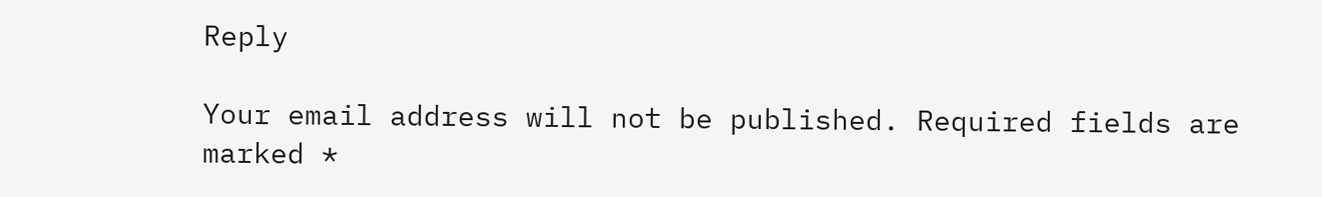Reply

Your email address will not be published. Required fields are marked *